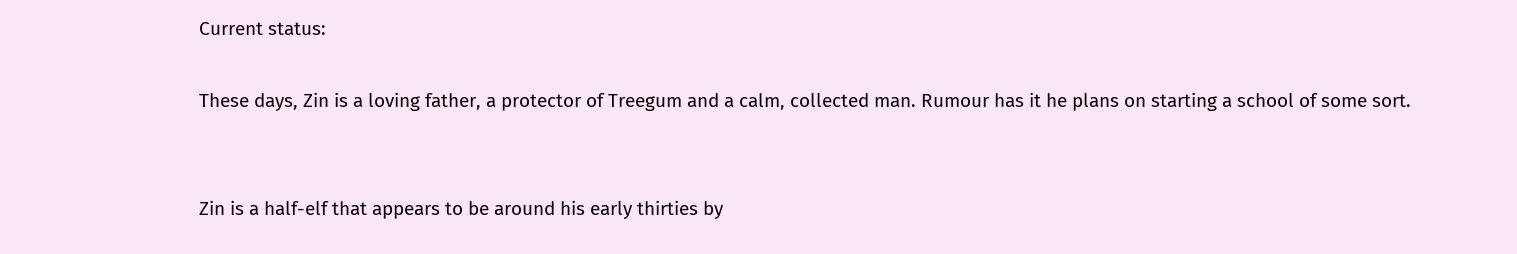Current status:

These days, Zin is a loving father, a protector of Treegum and a calm, collected man. Rumour has it he plans on starting a school of some sort.


Zin is a half-elf that appears to be around his early thirties by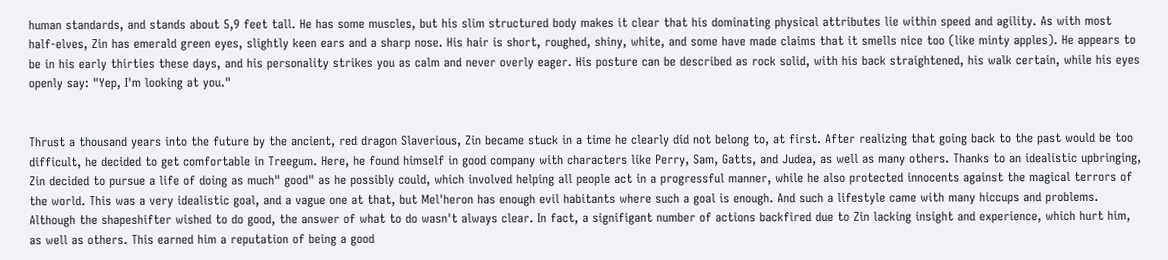human standards, and stands about 5,9 feet tall. He has some muscles, but his slim structured body makes it clear that his dominating physical attributes lie within speed and agility. As with most half-elves, Zin has emerald green eyes, slightly keen ears and a sharp nose. His hair is short, roughed, shiny, white, and some have made claims that it smells nice too (like minty apples). He appears to be in his early thirties these days, and his personality strikes you as calm and never overly eager. His posture can be described as rock solid, with his back straightened, his walk certain, while his eyes openly say: "Yep, I'm looking at you."


Thrust a thousand years into the future by the ancient, red dragon Slaverious, Zin became stuck in a time he clearly did not belong to, at first. After realizing that going back to the past would be too difficult, he decided to get comfortable in Treegum. Here, he found himself in good company with characters like Perry, Sam, Gatts, and Judea, as well as many others. Thanks to an idealistic upbringing, Zin decided to pursue a life of doing as much" good" as he possibly could, which involved helping all people act in a progressful manner, while he also protected innocents against the magical terrors of the world. This was a very idealistic goal, and a vague one at that, but Mel'heron has enough evil habitants where such a goal is enough. And such a lifestyle came with many hiccups and problems. Although the shapeshifter wished to do good, the answer of what to do wasn't always clear. In fact, a signifigant number of actions backfired due to Zin lacking insight and experience, which hurt him, as well as others. This earned him a reputation of being a good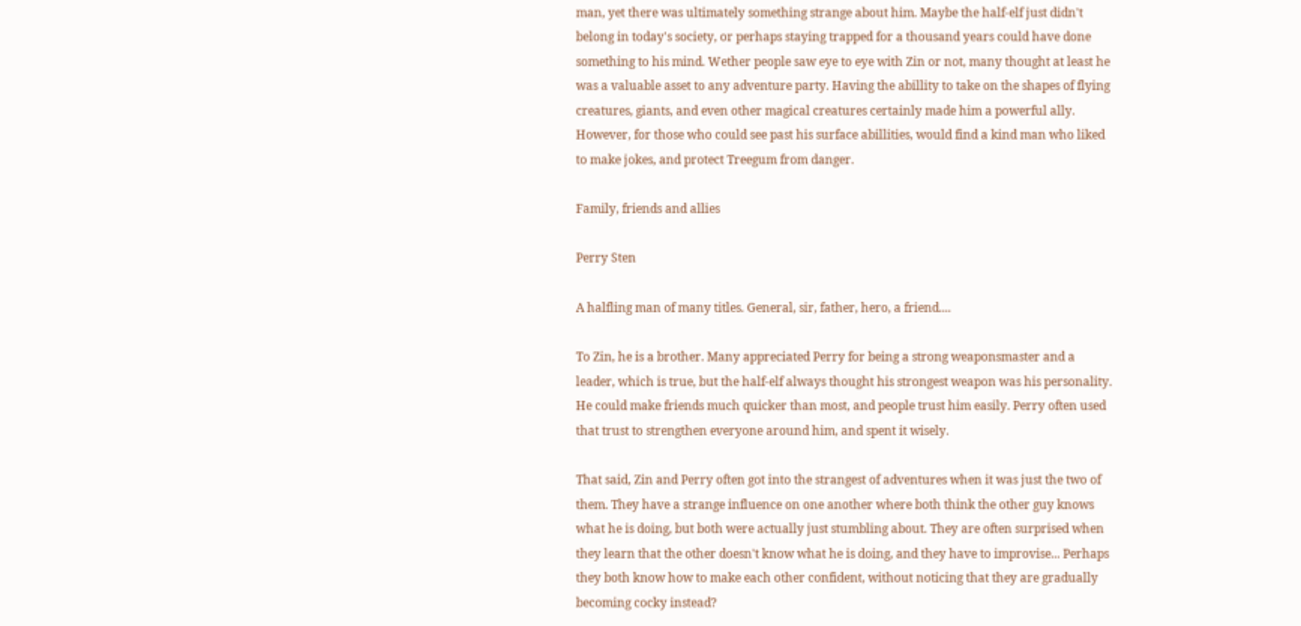man, yet there was ultimately something strange about him. Maybe the half-elf just didn't belong in today's society, or perhaps staying trapped for a thousand years could have done something to his mind. Wether people saw eye to eye with Zin or not, many thought at least he was a valuable asset to any adventure party. Having the abillity to take on the shapes of flying creatures, giants, and even other magical creatures certainly made him a powerful ally. However, for those who could see past his surface abillities, would find a kind man who liked to make jokes, and protect Treegum from danger.

Family, friends and allies

Perry Sten

A halfling man of many titles. General, sir, father, hero, a friend....

To Zin, he is a brother. Many appreciated Perry for being a strong weaponsmaster and a leader, which is true, but the half-elf always thought his strongest weapon was his personality. He could make friends much quicker than most, and people trust him easily. Perry often used that trust to strengthen everyone around him, and spent it wisely.

That said, Zin and Perry often got into the strangest of adventures when it was just the two of them. They have a strange influence on one another where both think the other guy knows what he is doing, but both were actually just stumbling about. They are often surprised when they learn that the other doesn't know what he is doing, and they have to improvise... Perhaps they both know how to make each other confident, without noticing that they are gradually becoming cocky instead?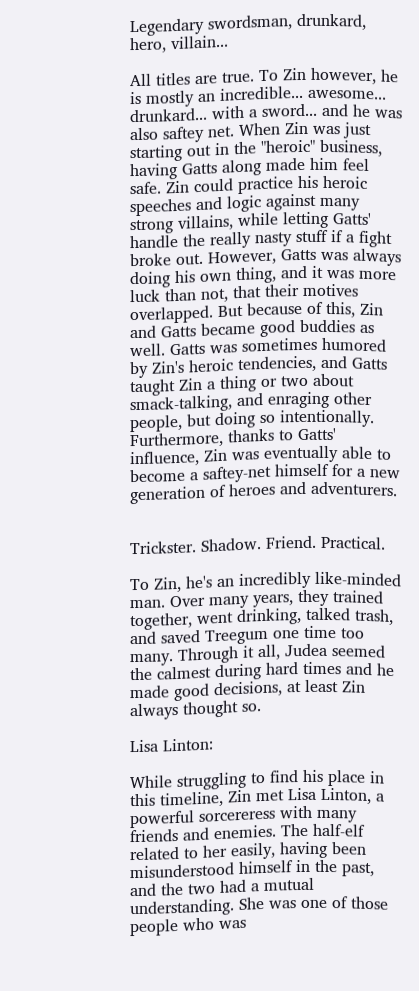Legendary swordsman, drunkard, hero, villain...

All titles are true. To Zin however, he is mostly an incredible... awesome... drunkard... with a sword... and he was also saftey net. When Zin was just starting out in the "heroic" business, having Gatts along made him feel safe. Zin could practice his heroic speeches and logic against many strong villains, while letting Gatts' handle the really nasty stuff if a fight broke out. However, Gatts was always doing his own thing, and it was more luck than not, that their motives overlapped. But because of this, Zin and Gatts became good buddies as well. Gatts was sometimes humored by Zin's heroic tendencies, and Gatts taught Zin a thing or two about smack-talking, and enraging other people, but doing so intentionally. Furthermore, thanks to Gatts' influence, Zin was eventually able to become a saftey-net himself for a new generation of heroes and adventurers.


Trickster. Shadow. Friend. Practical.

To Zin, he's an incredibly like-minded man. Over many years, they trained together, went drinking, talked trash, and saved Treegum one time too many. Through it all, Judea seemed the calmest during hard times and he made good decisions, at least Zin always thought so.

Lisa Linton:

While struggling to find his place in this timeline, Zin met Lisa Linton, a powerful sorcereress with many friends and enemies. The half-elf related to her easily, having been misunderstood himself in the past, and the two had a mutual understanding. She was one of those people who was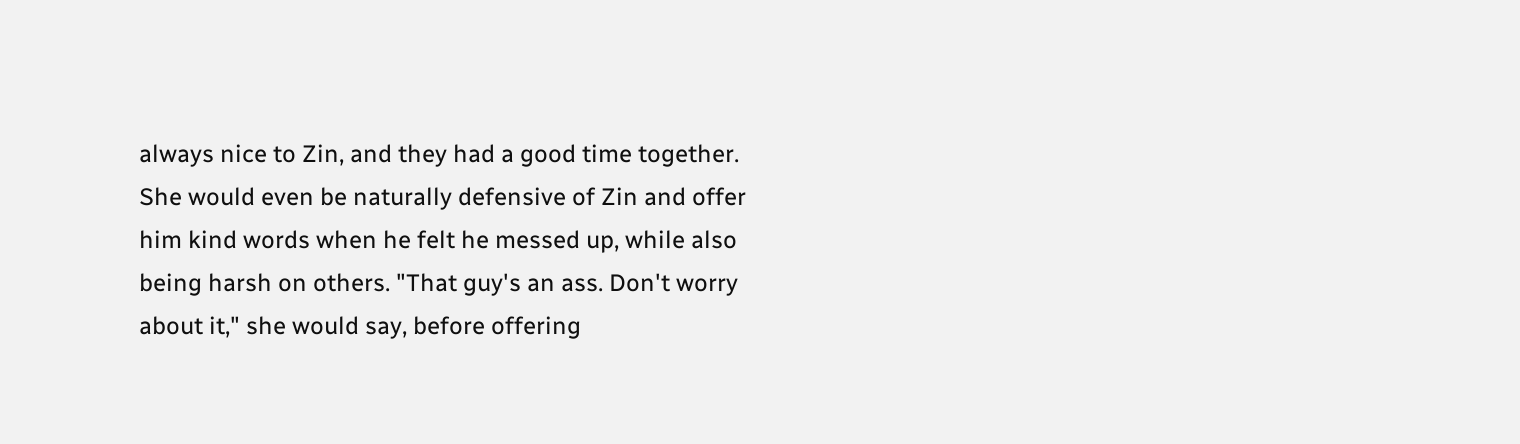always nice to Zin, and they had a good time together. She would even be naturally defensive of Zin and offer him kind words when he felt he messed up, while also being harsh on others. "That guy's an ass. Don't worry about it," she would say, before offering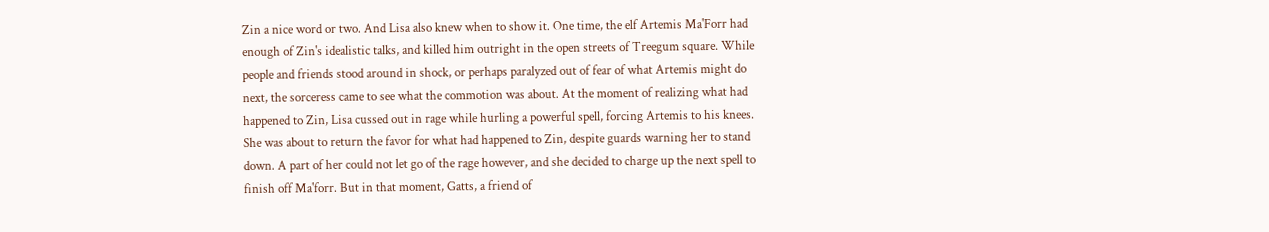Zin a nice word or two. And Lisa also knew when to show it. One time, the elf Artemis Ma'Forr had enough of Zin's idealistic talks, and killed him outright in the open streets of Treegum square. While people and friends stood around in shock, or perhaps paralyzed out of fear of what Artemis might do next, the sorceress came to see what the commotion was about. At the moment of realizing what had happened to Zin, Lisa cussed out in rage while hurling a powerful spell, forcing Artemis to his knees. She was about to return the favor for what had happened to Zin, despite guards warning her to stand down. A part of her could not let go of the rage however, and she decided to charge up the next spell to finish off Ma'forr. But in that moment, Gatts, a friend of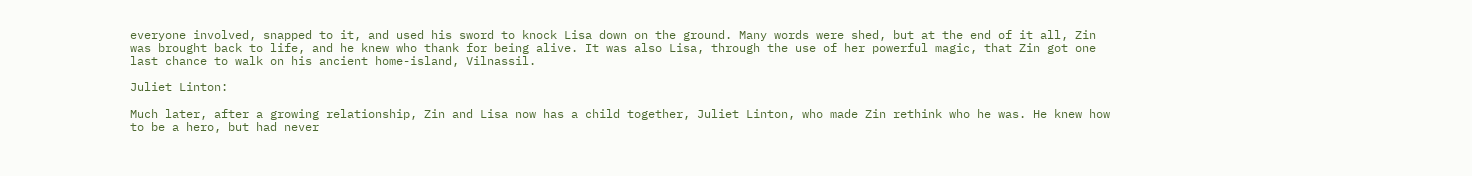everyone involved, snapped to it, and used his sword to knock Lisa down on the ground. Many words were shed, but at the end of it all, Zin was brought back to life, and he knew who thank for being alive. It was also Lisa, through the use of her powerful magic, that Zin got one last chance to walk on his ancient home-island, Vilnassil.

Juliet Linton:

Much later, after a growing relationship, Zin and Lisa now has a child together, Juliet Linton, who made Zin rethink who he was. He knew how to be a hero, but had never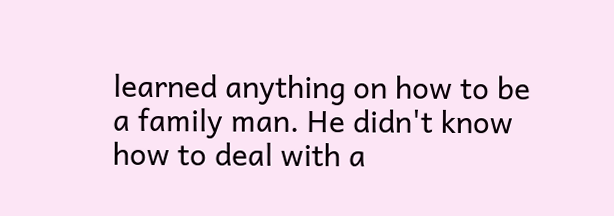learned anything on how to be a family man. He didn't know how to deal with a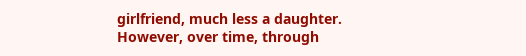girlfriend, much less a daughter. However, over time, through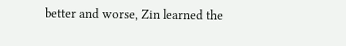better and worse, Zin learned the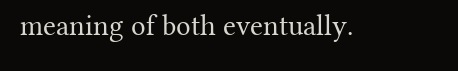meaning of both eventually.